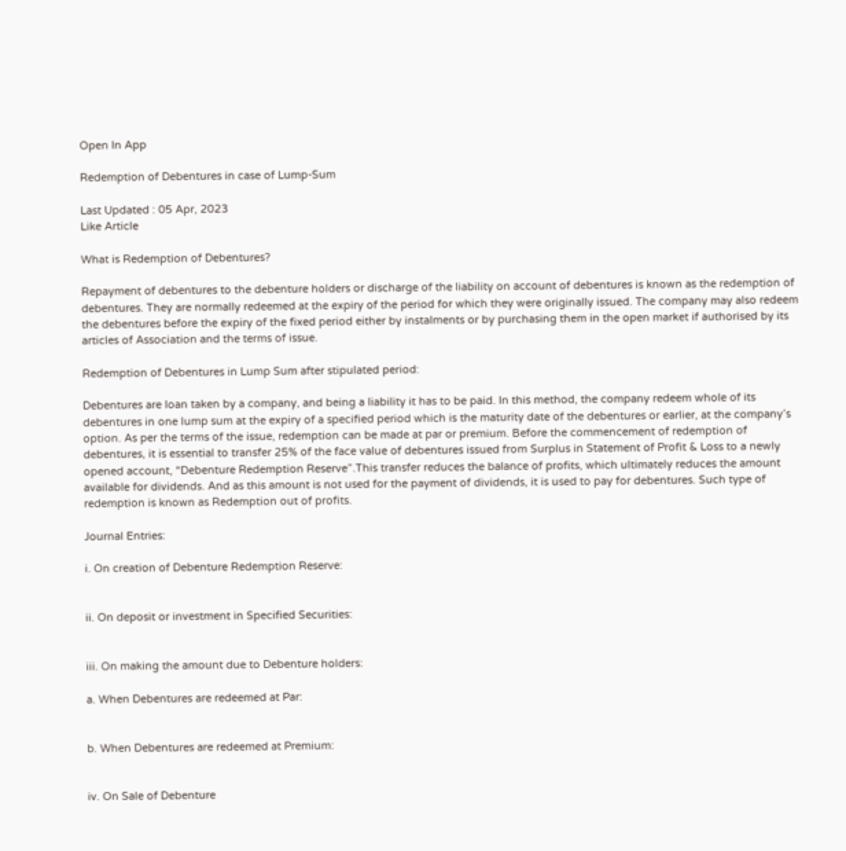Open In App

Redemption of Debentures in case of Lump-Sum

Last Updated : 05 Apr, 2023
Like Article

What is Redemption of Debentures?

Repayment of debentures to the debenture holders or discharge of the liability on account of debentures is known as the redemption of debentures. They are normally redeemed at the expiry of the period for which they were originally issued. The company may also redeem the debentures before the expiry of the fixed period either by instalments or by purchasing them in the open market if authorised by its articles of Association and the terms of issue.

Redemption of Debentures in Lump Sum after stipulated period:

Debentures are loan taken by a company, and being a liability it has to be paid. In this method, the company redeem whole of its debentures in one lump sum at the expiry of a specified period which is the maturity date of the debentures or earlier, at the company’s option. As per the terms of the issue, redemption can be made at par or premium. Before the commencement of redemption of debentures, it is essential to transfer 25% of the face value of debentures issued from Surplus in Statement of Profit & Loss to a newly opened account, “Debenture Redemption Reserve”.This transfer reduces the balance of profits, which ultimately reduces the amount available for dividends. And as this amount is not used for the payment of dividends, it is used to pay for debentures. Such type of redemption is known as Redemption out of profits.

Journal Entries:

i. On creation of Debenture Redemption Reserve:


ii. On deposit or investment in Specified Securities:


iii. On making the amount due to Debenture holders:

a. When Debentures are redeemed at Par:


b. When Debentures are redeemed at Premium:


iv. On Sale of Debenture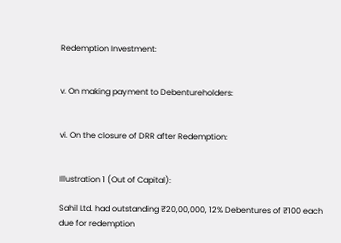Redemption Investment:


v. On making payment to Debentureholders:


vi. On the closure of DRR after Redemption:


Illustration 1 (Out of Capital):

Sahil Ltd. had outstanding ₹20,00,000, 12% Debentures of ₹100 each due for redemption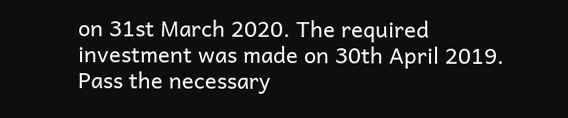on 31st March 2020. The required investment was made on 30th April 2019. Pass the necessary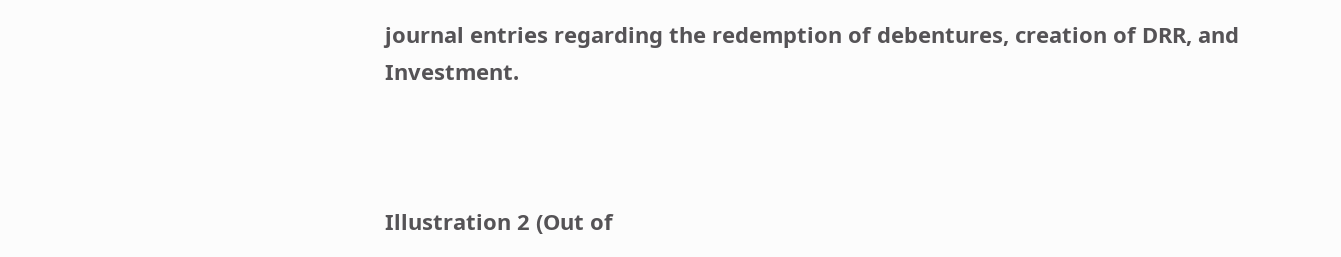journal entries regarding the redemption of debentures, creation of DRR, and Investment.



Illustration 2 (Out of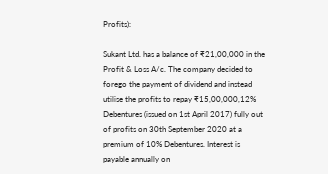Profits):

Sukant Ltd. has a balance of ₹21,00,000 in the Profit & Loss A/c. The company decided to forego the payment of dividend and instead utilise the profits to repay ₹15,00,000,12% Debentures (issued on 1st April 2017) fully out of profits on 30th September 2020 at a premium of 10% Debentures. Interest is payable annually on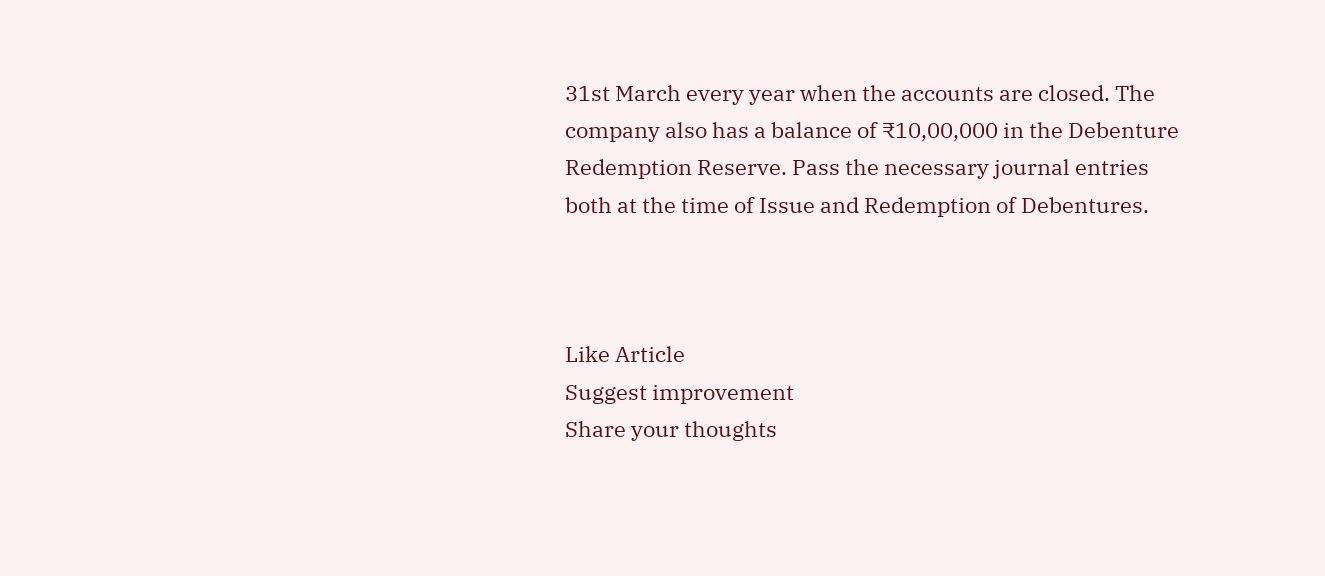31st March every year when the accounts are closed. The company also has a balance of ₹10,00,000 in the Debenture Redemption Reserve. Pass the necessary journal entries both at the time of Issue and Redemption of Debentures.



Like Article
Suggest improvement
Share your thoughts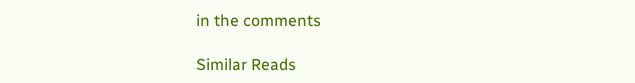in the comments

Similar Reads